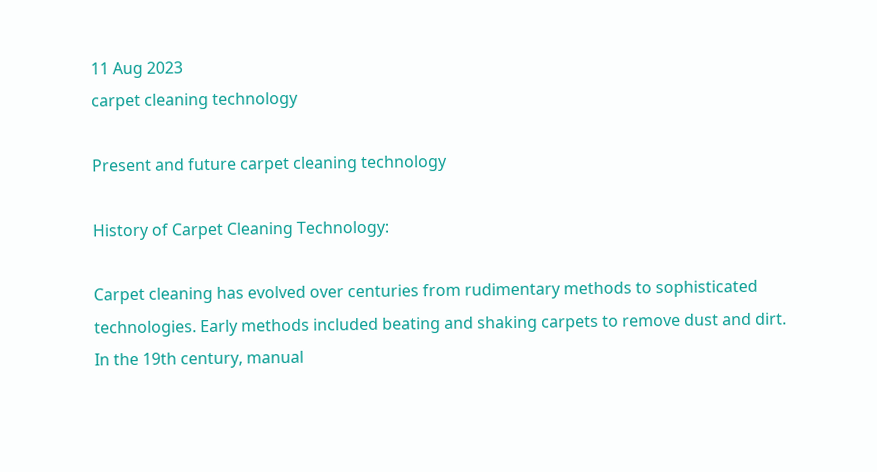11 Aug 2023
carpet cleaning technology

Present and future carpet cleaning technology

History of Carpet Cleaning Technology:

Carpet cleaning has evolved over centuries from rudimentary methods to sophisticated technologies. Early methods included beating and shaking carpets to remove dust and dirt. In the 19th century, manual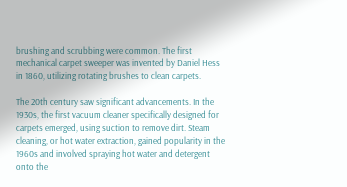brushing and scrubbing were common. The first mechanical carpet sweeper was invented by Daniel Hess in 1860, utilizing rotating brushes to clean carpets.

The 20th century saw significant advancements. In the 1930s, the first vacuum cleaner specifically designed for carpets emerged, using suction to remove dirt. Steam cleaning, or hot water extraction, gained popularity in the 1960s and involved spraying hot water and detergent onto the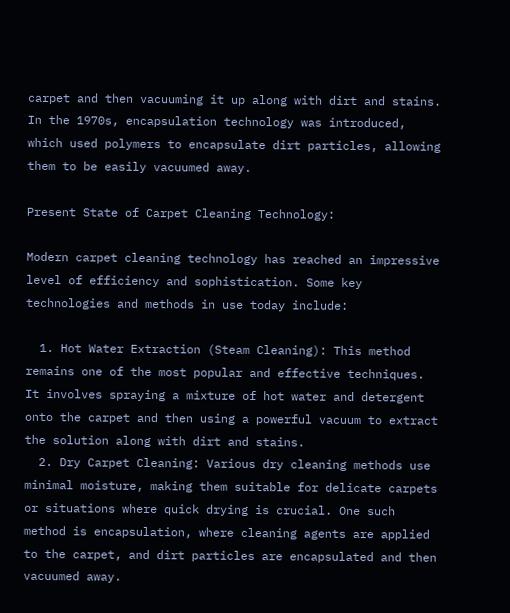carpet and then vacuuming it up along with dirt and stains. In the 1970s, encapsulation technology was introduced, which used polymers to encapsulate dirt particles, allowing them to be easily vacuumed away.

Present State of Carpet Cleaning Technology:

Modern carpet cleaning technology has reached an impressive level of efficiency and sophistication. Some key technologies and methods in use today include:

  1. Hot Water Extraction (Steam Cleaning): This method remains one of the most popular and effective techniques. It involves spraying a mixture of hot water and detergent onto the carpet and then using a powerful vacuum to extract the solution along with dirt and stains.
  2. Dry Carpet Cleaning: Various dry cleaning methods use minimal moisture, making them suitable for delicate carpets or situations where quick drying is crucial. One such method is encapsulation, where cleaning agents are applied to the carpet, and dirt particles are encapsulated and then vacuumed away.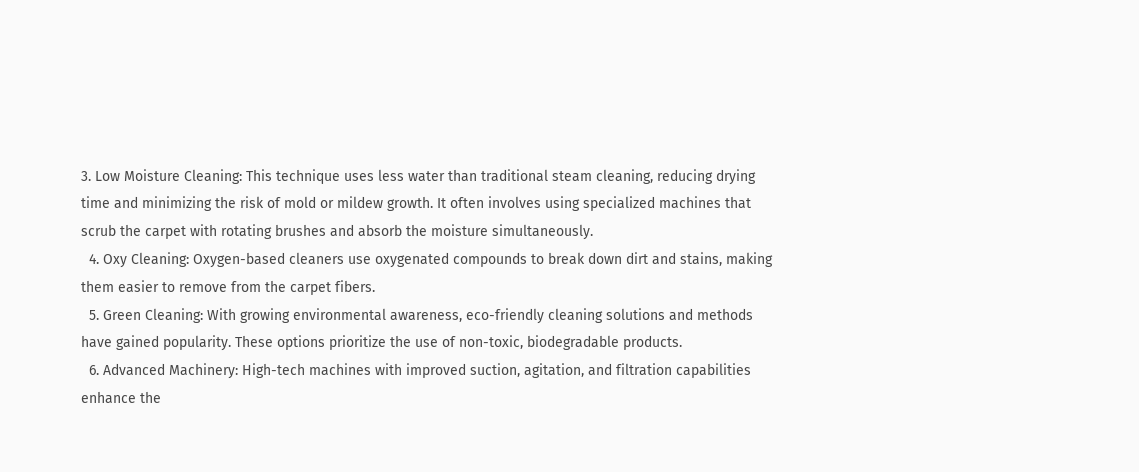3. Low Moisture Cleaning: This technique uses less water than traditional steam cleaning, reducing drying time and minimizing the risk of mold or mildew growth. It often involves using specialized machines that scrub the carpet with rotating brushes and absorb the moisture simultaneously.
  4. Oxy Cleaning: Oxygen-based cleaners use oxygenated compounds to break down dirt and stains, making them easier to remove from the carpet fibers.
  5. Green Cleaning: With growing environmental awareness, eco-friendly cleaning solutions and methods have gained popularity. These options prioritize the use of non-toxic, biodegradable products.
  6. Advanced Machinery: High-tech machines with improved suction, agitation, and filtration capabilities enhance the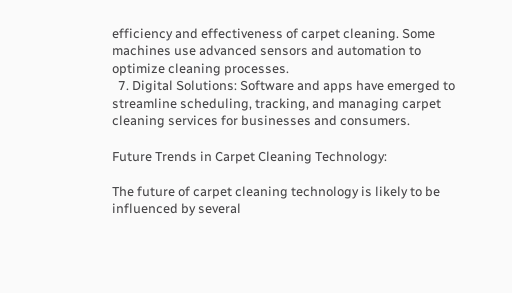efficiency and effectiveness of carpet cleaning. Some machines use advanced sensors and automation to optimize cleaning processes.
  7. Digital Solutions: Software and apps have emerged to streamline scheduling, tracking, and managing carpet cleaning services for businesses and consumers.

Future Trends in Carpet Cleaning Technology:

The future of carpet cleaning technology is likely to be influenced by several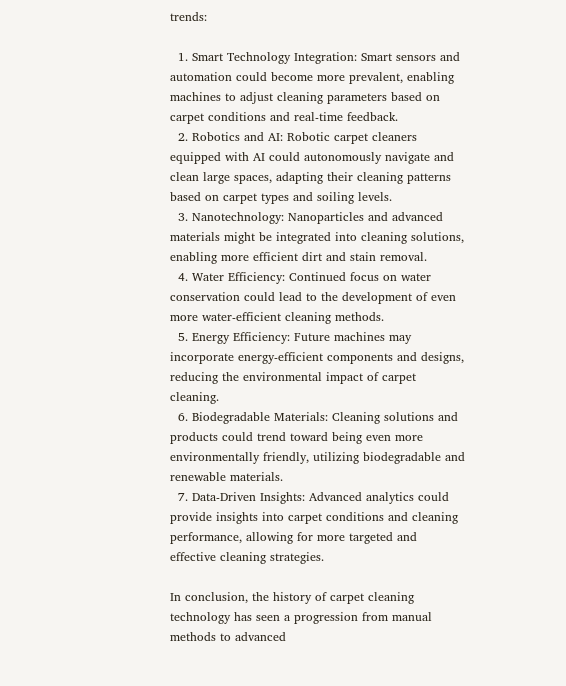trends:

  1. Smart Technology Integration: Smart sensors and automation could become more prevalent, enabling machines to adjust cleaning parameters based on carpet conditions and real-time feedback.
  2. Robotics and AI: Robotic carpet cleaners equipped with AI could autonomously navigate and clean large spaces, adapting their cleaning patterns based on carpet types and soiling levels.
  3. Nanotechnology: Nanoparticles and advanced materials might be integrated into cleaning solutions, enabling more efficient dirt and stain removal.
  4. Water Efficiency: Continued focus on water conservation could lead to the development of even more water-efficient cleaning methods.
  5. Energy Efficiency: Future machines may incorporate energy-efficient components and designs, reducing the environmental impact of carpet cleaning.
  6. Biodegradable Materials: Cleaning solutions and products could trend toward being even more environmentally friendly, utilizing biodegradable and renewable materials.
  7. Data-Driven Insights: Advanced analytics could provide insights into carpet conditions and cleaning performance, allowing for more targeted and effective cleaning strategies.

In conclusion, the history of carpet cleaning technology has seen a progression from manual methods to advanced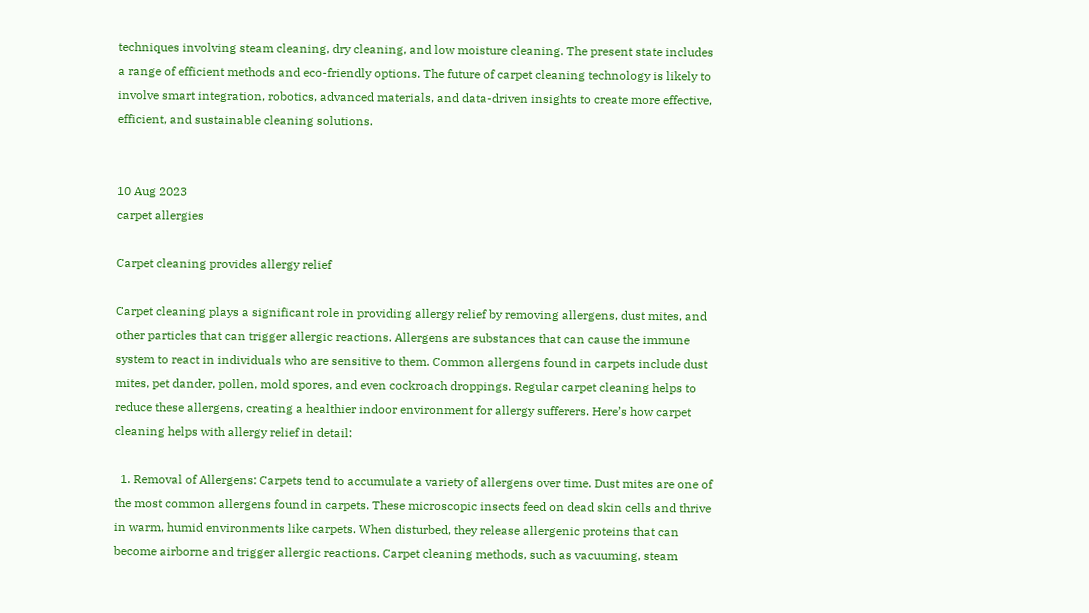techniques involving steam cleaning, dry cleaning, and low moisture cleaning. The present state includes a range of efficient methods and eco-friendly options. The future of carpet cleaning technology is likely to involve smart integration, robotics, advanced materials, and data-driven insights to create more effective, efficient, and sustainable cleaning solutions.


10 Aug 2023
carpet allergies

Carpet cleaning provides allergy relief

Carpet cleaning plays a significant role in providing allergy relief by removing allergens, dust mites, and other particles that can trigger allergic reactions. Allergens are substances that can cause the immune system to react in individuals who are sensitive to them. Common allergens found in carpets include dust mites, pet dander, pollen, mold spores, and even cockroach droppings. Regular carpet cleaning helps to reduce these allergens, creating a healthier indoor environment for allergy sufferers. Here’s how carpet cleaning helps with allergy relief in detail:

  1. Removal of Allergens: Carpets tend to accumulate a variety of allergens over time. Dust mites are one of the most common allergens found in carpets. These microscopic insects feed on dead skin cells and thrive in warm, humid environments like carpets. When disturbed, they release allergenic proteins that can become airborne and trigger allergic reactions. Carpet cleaning methods, such as vacuuming, steam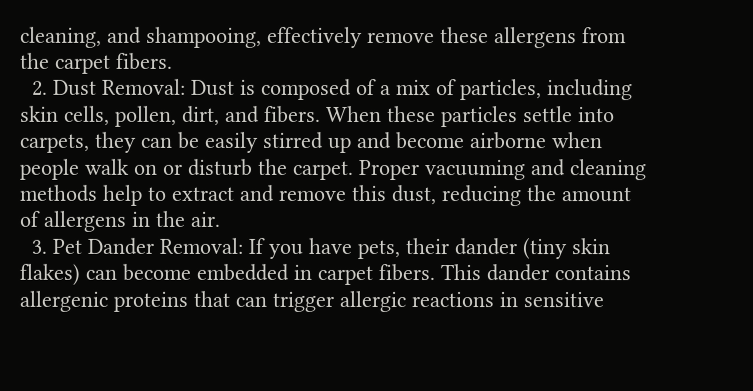cleaning, and shampooing, effectively remove these allergens from the carpet fibers.
  2. Dust Removal: Dust is composed of a mix of particles, including skin cells, pollen, dirt, and fibers. When these particles settle into carpets, they can be easily stirred up and become airborne when people walk on or disturb the carpet. Proper vacuuming and cleaning methods help to extract and remove this dust, reducing the amount of allergens in the air.
  3. Pet Dander Removal: If you have pets, their dander (tiny skin flakes) can become embedded in carpet fibers. This dander contains allergenic proteins that can trigger allergic reactions in sensitive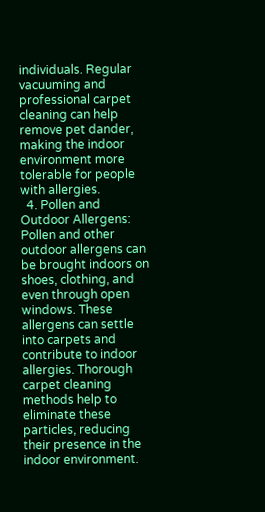individuals. Regular vacuuming and professional carpet cleaning can help remove pet dander, making the indoor environment more tolerable for people with allergies.
  4. Pollen and Outdoor Allergens: Pollen and other outdoor allergens can be brought indoors on shoes, clothing, and even through open windows. These allergens can settle into carpets and contribute to indoor allergies. Thorough carpet cleaning methods help to eliminate these particles, reducing their presence in the indoor environment.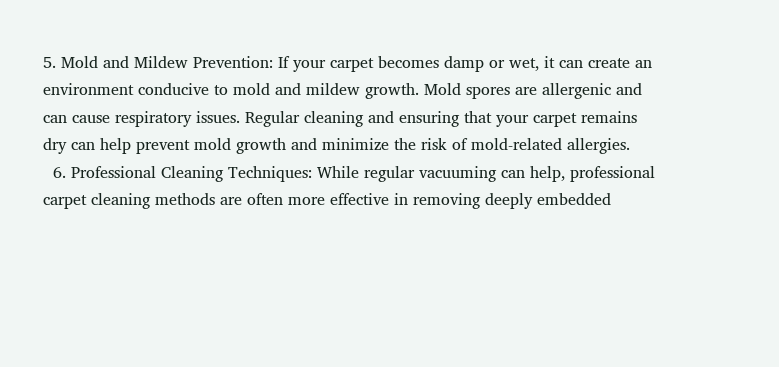5. Mold and Mildew Prevention: If your carpet becomes damp or wet, it can create an environment conducive to mold and mildew growth. Mold spores are allergenic and can cause respiratory issues. Regular cleaning and ensuring that your carpet remains dry can help prevent mold growth and minimize the risk of mold-related allergies.
  6. Professional Cleaning Techniques: While regular vacuuming can help, professional carpet cleaning methods are often more effective in removing deeply embedded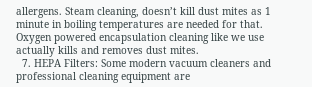allergens. Steam cleaning, doesn’t kill dust mites as 1 minute in boiling temperatures are needed for that.  Oxygen powered encapsulation cleaning like we use actually kills and removes dust mites.
  7. HEPA Filters: Some modern vacuum cleaners and professional cleaning equipment are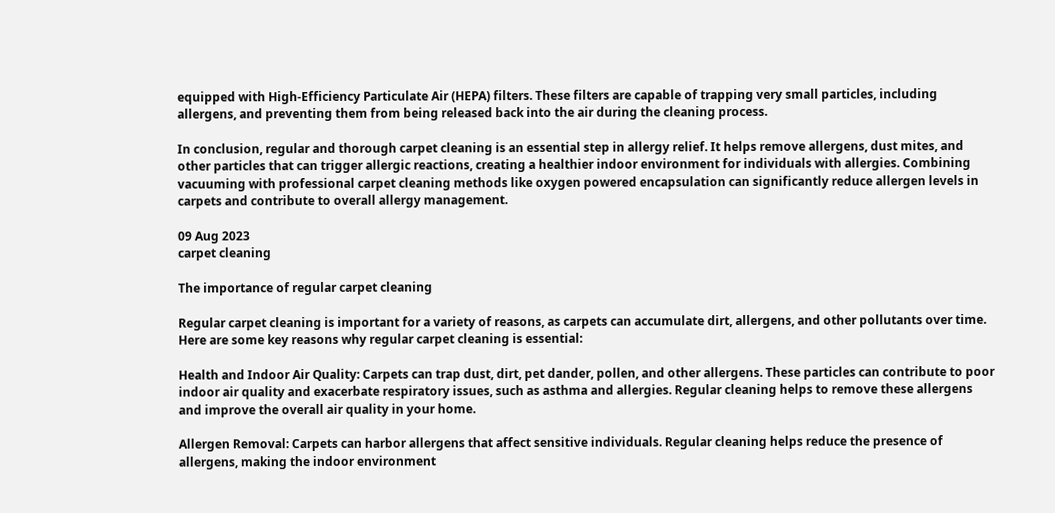equipped with High-Efficiency Particulate Air (HEPA) filters. These filters are capable of trapping very small particles, including allergens, and preventing them from being released back into the air during the cleaning process.

In conclusion, regular and thorough carpet cleaning is an essential step in allergy relief. It helps remove allergens, dust mites, and other particles that can trigger allergic reactions, creating a healthier indoor environment for individuals with allergies. Combining vacuuming with professional carpet cleaning methods like oxygen powered encapsulation can significantly reduce allergen levels in carpets and contribute to overall allergy management.

09 Aug 2023
carpet cleaning

The importance of regular carpet cleaning

Regular carpet cleaning is important for a variety of reasons, as carpets can accumulate dirt, allergens, and other pollutants over time. Here are some key reasons why regular carpet cleaning is essential:

Health and Indoor Air Quality: Carpets can trap dust, dirt, pet dander, pollen, and other allergens. These particles can contribute to poor indoor air quality and exacerbate respiratory issues, such as asthma and allergies. Regular cleaning helps to remove these allergens and improve the overall air quality in your home.

Allergen Removal: Carpets can harbor allergens that affect sensitive individuals. Regular cleaning helps reduce the presence of allergens, making the indoor environment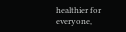healthier for everyone,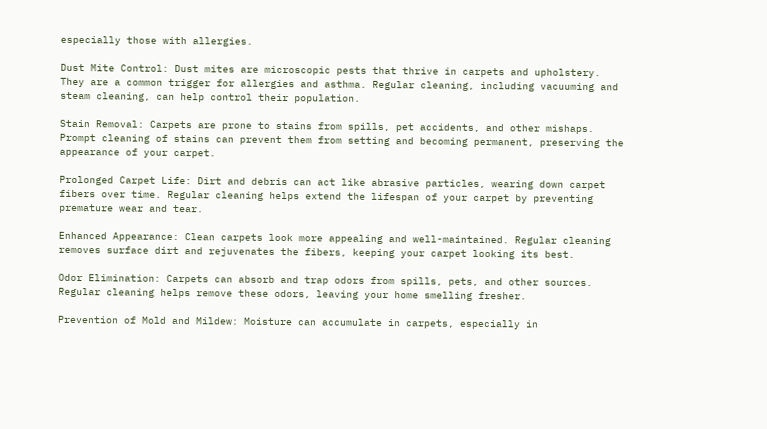especially those with allergies.

Dust Mite Control: Dust mites are microscopic pests that thrive in carpets and upholstery. They are a common trigger for allergies and asthma. Regular cleaning, including vacuuming and steam cleaning, can help control their population.

Stain Removal: Carpets are prone to stains from spills, pet accidents, and other mishaps. Prompt cleaning of stains can prevent them from setting and becoming permanent, preserving the appearance of your carpet.

Prolonged Carpet Life: Dirt and debris can act like abrasive particles, wearing down carpet fibers over time. Regular cleaning helps extend the lifespan of your carpet by preventing premature wear and tear.

Enhanced Appearance: Clean carpets look more appealing and well-maintained. Regular cleaning removes surface dirt and rejuvenates the fibers, keeping your carpet looking its best.

Odor Elimination: Carpets can absorb and trap odors from spills, pets, and other sources. Regular cleaning helps remove these odors, leaving your home smelling fresher.

Prevention of Mold and Mildew: Moisture can accumulate in carpets, especially in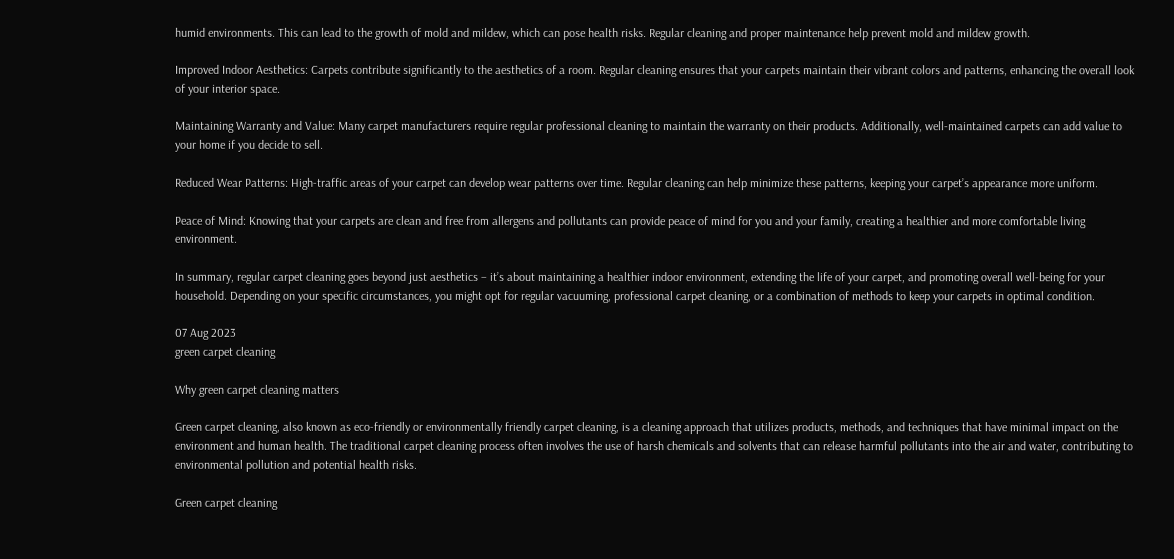humid environments. This can lead to the growth of mold and mildew, which can pose health risks. Regular cleaning and proper maintenance help prevent mold and mildew growth.

Improved Indoor Aesthetics: Carpets contribute significantly to the aesthetics of a room. Regular cleaning ensures that your carpets maintain their vibrant colors and patterns, enhancing the overall look of your interior space.

Maintaining Warranty and Value: Many carpet manufacturers require regular professional cleaning to maintain the warranty on their products. Additionally, well-maintained carpets can add value to your home if you decide to sell.

Reduced Wear Patterns: High-traffic areas of your carpet can develop wear patterns over time. Regular cleaning can help minimize these patterns, keeping your carpet’s appearance more uniform.

Peace of Mind: Knowing that your carpets are clean and free from allergens and pollutants can provide peace of mind for you and your family, creating a healthier and more comfortable living environment.

In summary, regular carpet cleaning goes beyond just aesthetics – it’s about maintaining a healthier indoor environment, extending the life of your carpet, and promoting overall well-being for your household. Depending on your specific circumstances, you might opt for regular vacuuming, professional carpet cleaning, or a combination of methods to keep your carpets in optimal condition.

07 Aug 2023
green carpet cleaning

Why green carpet cleaning matters

Green carpet cleaning, also known as eco-friendly or environmentally friendly carpet cleaning, is a cleaning approach that utilizes products, methods, and techniques that have minimal impact on the environment and human health. The traditional carpet cleaning process often involves the use of harsh chemicals and solvents that can release harmful pollutants into the air and water, contributing to environmental pollution and potential health risks.

Green carpet cleaning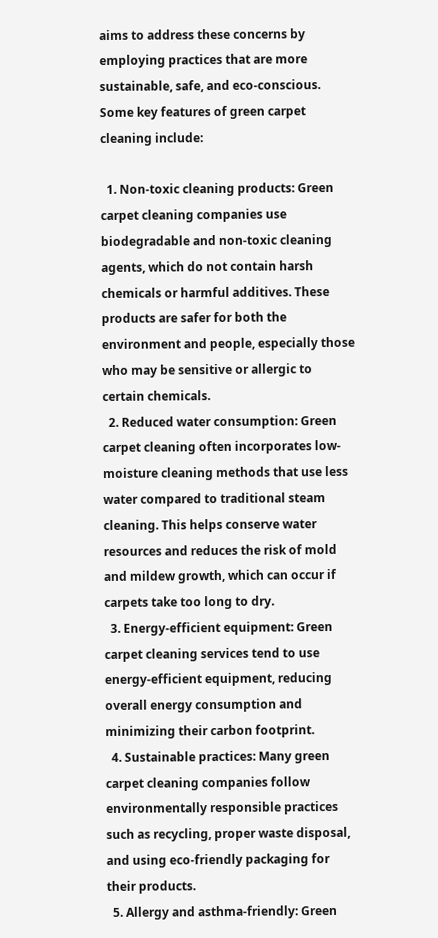aims to address these concerns by employing practices that are more sustainable, safe, and eco-conscious. Some key features of green carpet cleaning include:

  1. Non-toxic cleaning products: Green carpet cleaning companies use biodegradable and non-toxic cleaning agents, which do not contain harsh chemicals or harmful additives. These products are safer for both the environment and people, especially those who may be sensitive or allergic to certain chemicals.
  2. Reduced water consumption: Green carpet cleaning often incorporates low-moisture cleaning methods that use less water compared to traditional steam cleaning. This helps conserve water resources and reduces the risk of mold and mildew growth, which can occur if carpets take too long to dry.
  3. Energy-efficient equipment: Green carpet cleaning services tend to use energy-efficient equipment, reducing overall energy consumption and minimizing their carbon footprint.
  4. Sustainable practices: Many green carpet cleaning companies follow environmentally responsible practices such as recycling, proper waste disposal, and using eco-friendly packaging for their products.
  5. Allergy and asthma-friendly: Green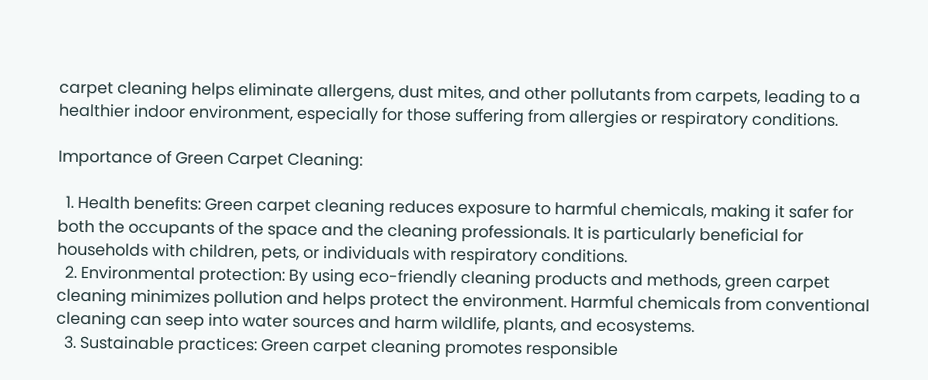carpet cleaning helps eliminate allergens, dust mites, and other pollutants from carpets, leading to a healthier indoor environment, especially for those suffering from allergies or respiratory conditions.

Importance of Green Carpet Cleaning:

  1. Health benefits: Green carpet cleaning reduces exposure to harmful chemicals, making it safer for both the occupants of the space and the cleaning professionals. It is particularly beneficial for households with children, pets, or individuals with respiratory conditions.
  2. Environmental protection: By using eco-friendly cleaning products and methods, green carpet cleaning minimizes pollution and helps protect the environment. Harmful chemicals from conventional cleaning can seep into water sources and harm wildlife, plants, and ecosystems.
  3. Sustainable practices: Green carpet cleaning promotes responsible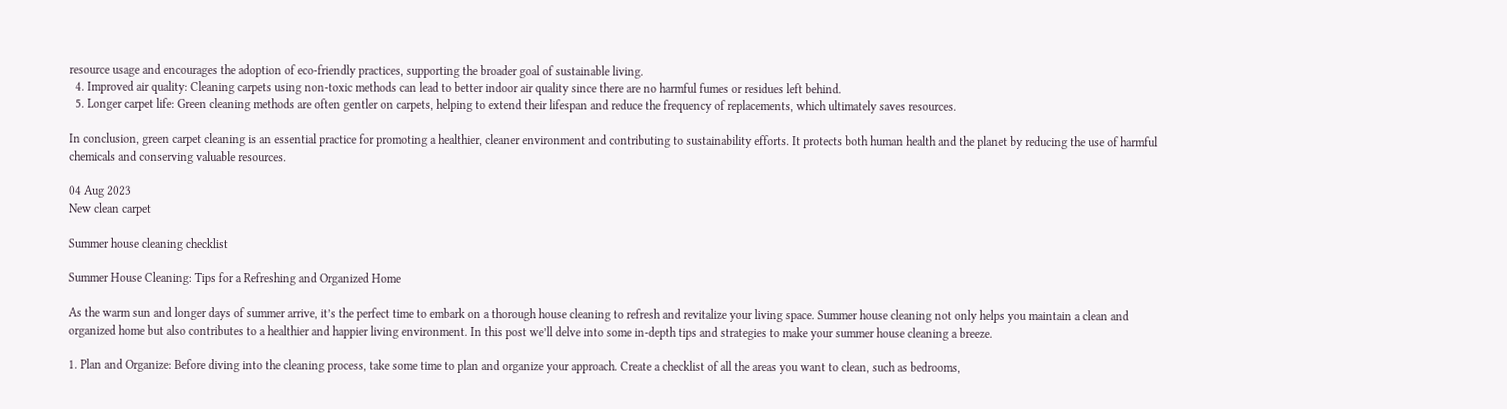resource usage and encourages the adoption of eco-friendly practices, supporting the broader goal of sustainable living.
  4. Improved air quality: Cleaning carpets using non-toxic methods can lead to better indoor air quality since there are no harmful fumes or residues left behind.
  5. Longer carpet life: Green cleaning methods are often gentler on carpets, helping to extend their lifespan and reduce the frequency of replacements, which ultimately saves resources.

In conclusion, green carpet cleaning is an essential practice for promoting a healthier, cleaner environment and contributing to sustainability efforts. It protects both human health and the planet by reducing the use of harmful chemicals and conserving valuable resources.

04 Aug 2023
New clean carpet

Summer house cleaning checklist

Summer House Cleaning: Tips for a Refreshing and Organized Home

As the warm sun and longer days of summer arrive, it’s the perfect time to embark on a thorough house cleaning to refresh and revitalize your living space. Summer house cleaning not only helps you maintain a clean and organized home but also contributes to a healthier and happier living environment. In this post we’ll delve into some in-depth tips and strategies to make your summer house cleaning a breeze.

1. Plan and Organize: Before diving into the cleaning process, take some time to plan and organize your approach. Create a checklist of all the areas you want to clean, such as bedrooms,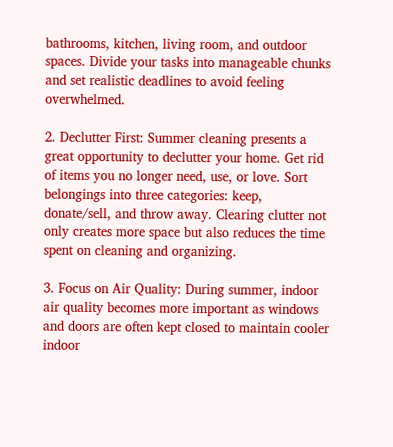bathrooms, kitchen, living room, and outdoor spaces. Divide your tasks into manageable chunks and set realistic deadlines to avoid feeling overwhelmed.

2. Declutter First: Summer cleaning presents a great opportunity to declutter your home. Get rid of items you no longer need, use, or love. Sort belongings into three categories: keep, donate/sell, and throw away. Clearing clutter not only creates more space but also reduces the time spent on cleaning and organizing.

3. Focus on Air Quality: During summer, indoor air quality becomes more important as windows and doors are often kept closed to maintain cooler indoor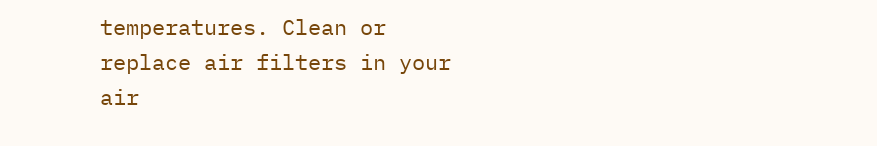temperatures. Clean or replace air filters in your air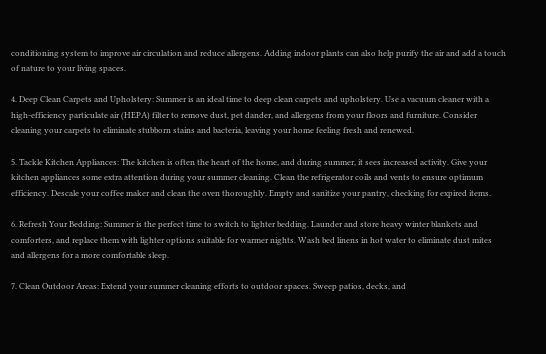conditioning system to improve air circulation and reduce allergens. Adding indoor plants can also help purify the air and add a touch of nature to your living spaces.

4. Deep Clean Carpets and Upholstery: Summer is an ideal time to deep clean carpets and upholstery. Use a vacuum cleaner with a high-efficiency particulate air (HEPA) filter to remove dust, pet dander, and allergens from your floors and furniture. Consider cleaning your carpets to eliminate stubborn stains and bacteria, leaving your home feeling fresh and renewed.

5. Tackle Kitchen Appliances: The kitchen is often the heart of the home, and during summer, it sees increased activity. Give your kitchen appliances some extra attention during your summer cleaning. Clean the refrigerator coils and vents to ensure optimum efficiency. Descale your coffee maker and clean the oven thoroughly. Empty and sanitize your pantry, checking for expired items.

6. Refresh Your Bedding: Summer is the perfect time to switch to lighter bedding. Launder and store heavy winter blankets and comforters, and replace them with lighter options suitable for warmer nights. Wash bed linens in hot water to eliminate dust mites and allergens for a more comfortable sleep.

7. Clean Outdoor Areas: Extend your summer cleaning efforts to outdoor spaces. Sweep patios, decks, and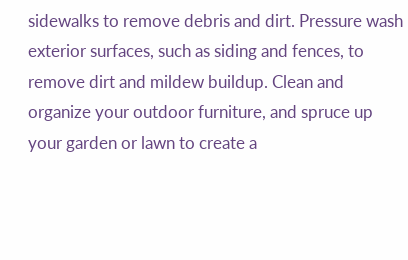sidewalks to remove debris and dirt. Pressure wash exterior surfaces, such as siding and fences, to remove dirt and mildew buildup. Clean and organize your outdoor furniture, and spruce up your garden or lawn to create a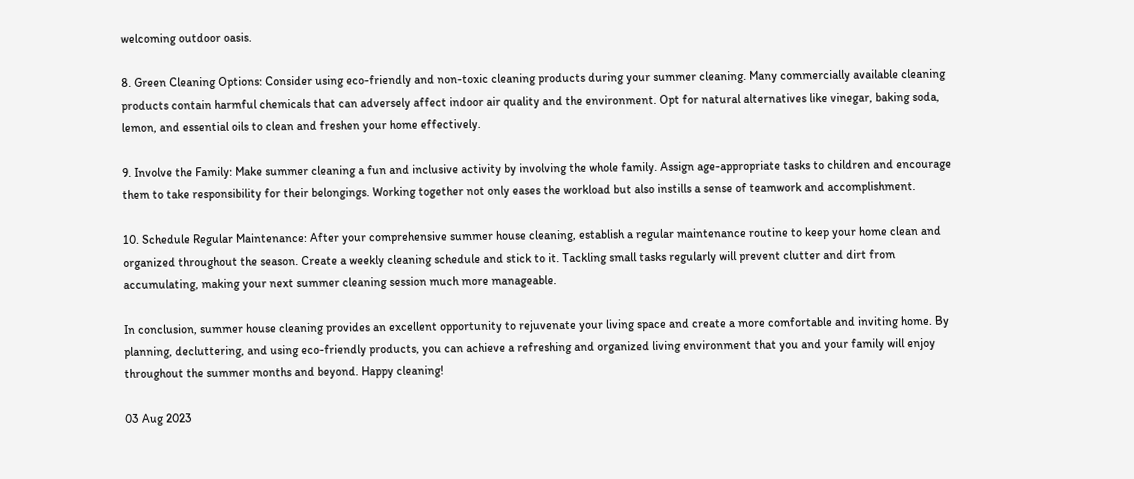welcoming outdoor oasis.

8. Green Cleaning Options: Consider using eco-friendly and non-toxic cleaning products during your summer cleaning. Many commercially available cleaning products contain harmful chemicals that can adversely affect indoor air quality and the environment. Opt for natural alternatives like vinegar, baking soda, lemon, and essential oils to clean and freshen your home effectively.

9. Involve the Family: Make summer cleaning a fun and inclusive activity by involving the whole family. Assign age-appropriate tasks to children and encourage them to take responsibility for their belongings. Working together not only eases the workload but also instills a sense of teamwork and accomplishment.

10. Schedule Regular Maintenance: After your comprehensive summer house cleaning, establish a regular maintenance routine to keep your home clean and organized throughout the season. Create a weekly cleaning schedule and stick to it. Tackling small tasks regularly will prevent clutter and dirt from accumulating, making your next summer cleaning session much more manageable.

In conclusion, summer house cleaning provides an excellent opportunity to rejuvenate your living space and create a more comfortable and inviting home. By planning, decluttering, and using eco-friendly products, you can achieve a refreshing and organized living environment that you and your family will enjoy throughout the summer months and beyond. Happy cleaning!

03 Aug 2023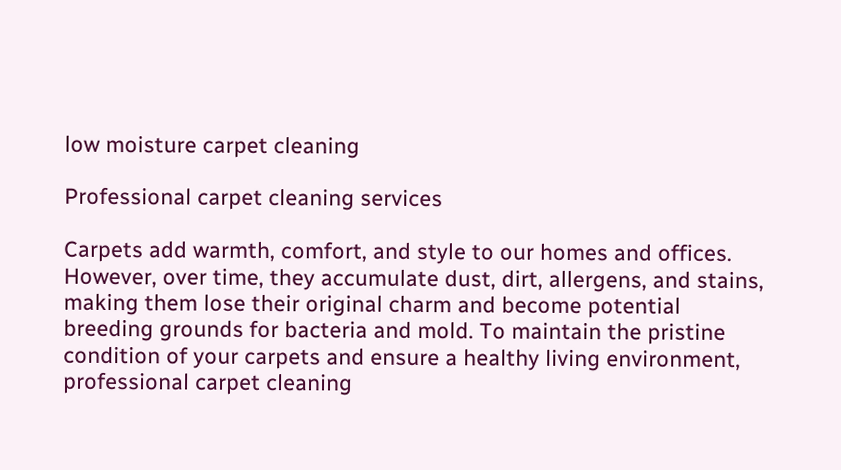low moisture carpet cleaning

Professional carpet cleaning services

Carpets add warmth, comfort, and style to our homes and offices. However, over time, they accumulate dust, dirt, allergens, and stains, making them lose their original charm and become potential breeding grounds for bacteria and mold. To maintain the pristine condition of your carpets and ensure a healthy living environment, professional carpet cleaning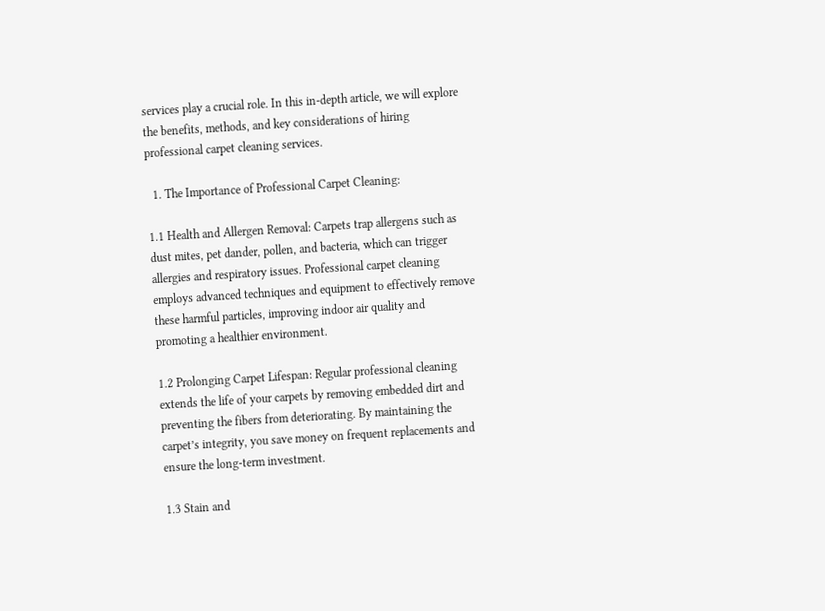services play a crucial role. In this in-depth article, we will explore the benefits, methods, and key considerations of hiring professional carpet cleaning services.

  1. The Importance of Professional Carpet Cleaning:

1.1 Health and Allergen Removal: Carpets trap allergens such as dust mites, pet dander, pollen, and bacteria, which can trigger allergies and respiratory issues. Professional carpet cleaning employs advanced techniques and equipment to effectively remove these harmful particles, improving indoor air quality and promoting a healthier environment.

1.2 Prolonging Carpet Lifespan: Regular professional cleaning extends the life of your carpets by removing embedded dirt and preventing the fibers from deteriorating. By maintaining the carpet’s integrity, you save money on frequent replacements and ensure the long-term investment.

1.3 Stain and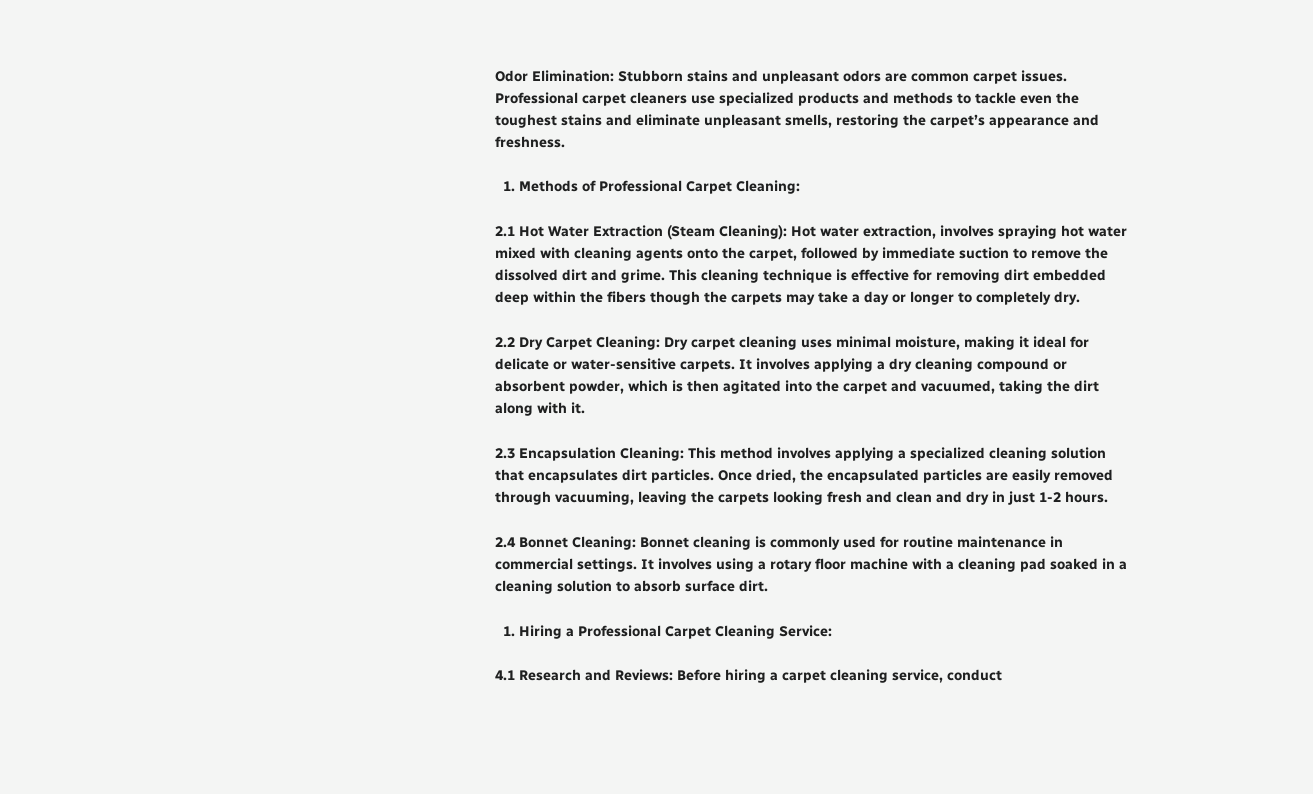Odor Elimination: Stubborn stains and unpleasant odors are common carpet issues. Professional carpet cleaners use specialized products and methods to tackle even the toughest stains and eliminate unpleasant smells, restoring the carpet’s appearance and freshness.

  1. Methods of Professional Carpet Cleaning:

2.1 Hot Water Extraction (Steam Cleaning): Hot water extraction, involves spraying hot water mixed with cleaning agents onto the carpet, followed by immediate suction to remove the dissolved dirt and grime. This cleaning technique is effective for removing dirt embedded deep within the fibers though the carpets may take a day or longer to completely dry.

2.2 Dry Carpet Cleaning: Dry carpet cleaning uses minimal moisture, making it ideal for delicate or water-sensitive carpets. It involves applying a dry cleaning compound or absorbent powder, which is then agitated into the carpet and vacuumed, taking the dirt along with it.

2.3 Encapsulation Cleaning: This method involves applying a specialized cleaning solution that encapsulates dirt particles. Once dried, the encapsulated particles are easily removed through vacuuming, leaving the carpets looking fresh and clean and dry in just 1-2 hours.

2.4 Bonnet Cleaning: Bonnet cleaning is commonly used for routine maintenance in commercial settings. It involves using a rotary floor machine with a cleaning pad soaked in a cleaning solution to absorb surface dirt.

  1. Hiring a Professional Carpet Cleaning Service:

4.1 Research and Reviews: Before hiring a carpet cleaning service, conduct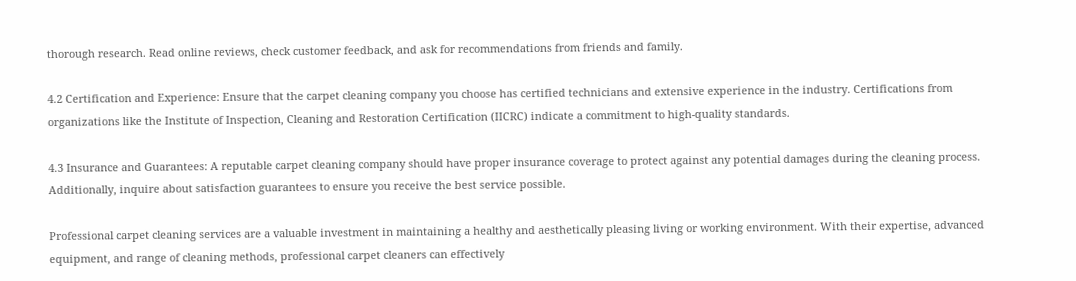thorough research. Read online reviews, check customer feedback, and ask for recommendations from friends and family.

4.2 Certification and Experience: Ensure that the carpet cleaning company you choose has certified technicians and extensive experience in the industry. Certifications from organizations like the Institute of Inspection, Cleaning and Restoration Certification (IICRC) indicate a commitment to high-quality standards.

4.3 Insurance and Guarantees: A reputable carpet cleaning company should have proper insurance coverage to protect against any potential damages during the cleaning process. Additionally, inquire about satisfaction guarantees to ensure you receive the best service possible.

Professional carpet cleaning services are a valuable investment in maintaining a healthy and aesthetically pleasing living or working environment. With their expertise, advanced equipment, and range of cleaning methods, professional carpet cleaners can effectively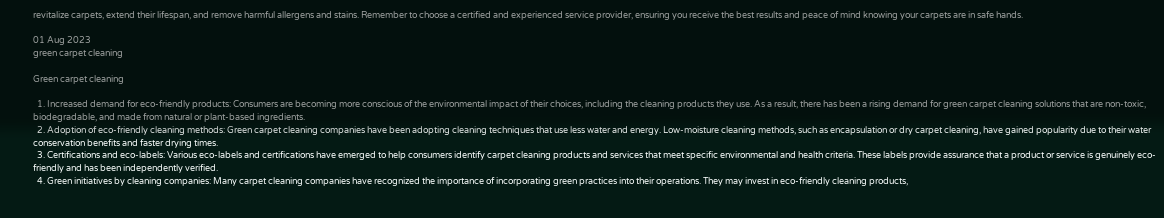revitalize carpets, extend their lifespan, and remove harmful allergens and stains. Remember to choose a certified and experienced service provider, ensuring you receive the best results and peace of mind knowing your carpets are in safe hands.

01 Aug 2023
green carpet cleaning

Green carpet cleaning

  1. Increased demand for eco-friendly products: Consumers are becoming more conscious of the environmental impact of their choices, including the cleaning products they use. As a result, there has been a rising demand for green carpet cleaning solutions that are non-toxic, biodegradable, and made from natural or plant-based ingredients.
  2. Adoption of eco-friendly cleaning methods: Green carpet cleaning companies have been adopting cleaning techniques that use less water and energy. Low-moisture cleaning methods, such as encapsulation or dry carpet cleaning, have gained popularity due to their water conservation benefits and faster drying times.
  3. Certifications and eco-labels: Various eco-labels and certifications have emerged to help consumers identify carpet cleaning products and services that meet specific environmental and health criteria. These labels provide assurance that a product or service is genuinely eco-friendly and has been independently verified.
  4. Green initiatives by cleaning companies: Many carpet cleaning companies have recognized the importance of incorporating green practices into their operations. They may invest in eco-friendly cleaning products,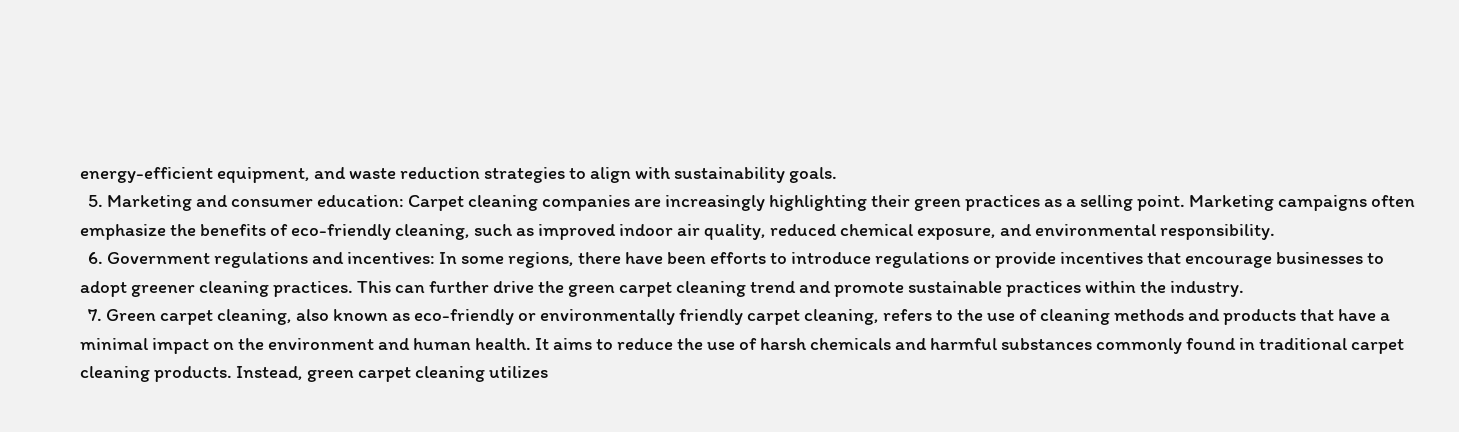energy-efficient equipment, and waste reduction strategies to align with sustainability goals.
  5. Marketing and consumer education: Carpet cleaning companies are increasingly highlighting their green practices as a selling point. Marketing campaigns often emphasize the benefits of eco-friendly cleaning, such as improved indoor air quality, reduced chemical exposure, and environmental responsibility.
  6. Government regulations and incentives: In some regions, there have been efforts to introduce regulations or provide incentives that encourage businesses to adopt greener cleaning practices. This can further drive the green carpet cleaning trend and promote sustainable practices within the industry.
  7. Green carpet cleaning, also known as eco-friendly or environmentally friendly carpet cleaning, refers to the use of cleaning methods and products that have a minimal impact on the environment and human health. It aims to reduce the use of harsh chemicals and harmful substances commonly found in traditional carpet cleaning products. Instead, green carpet cleaning utilizes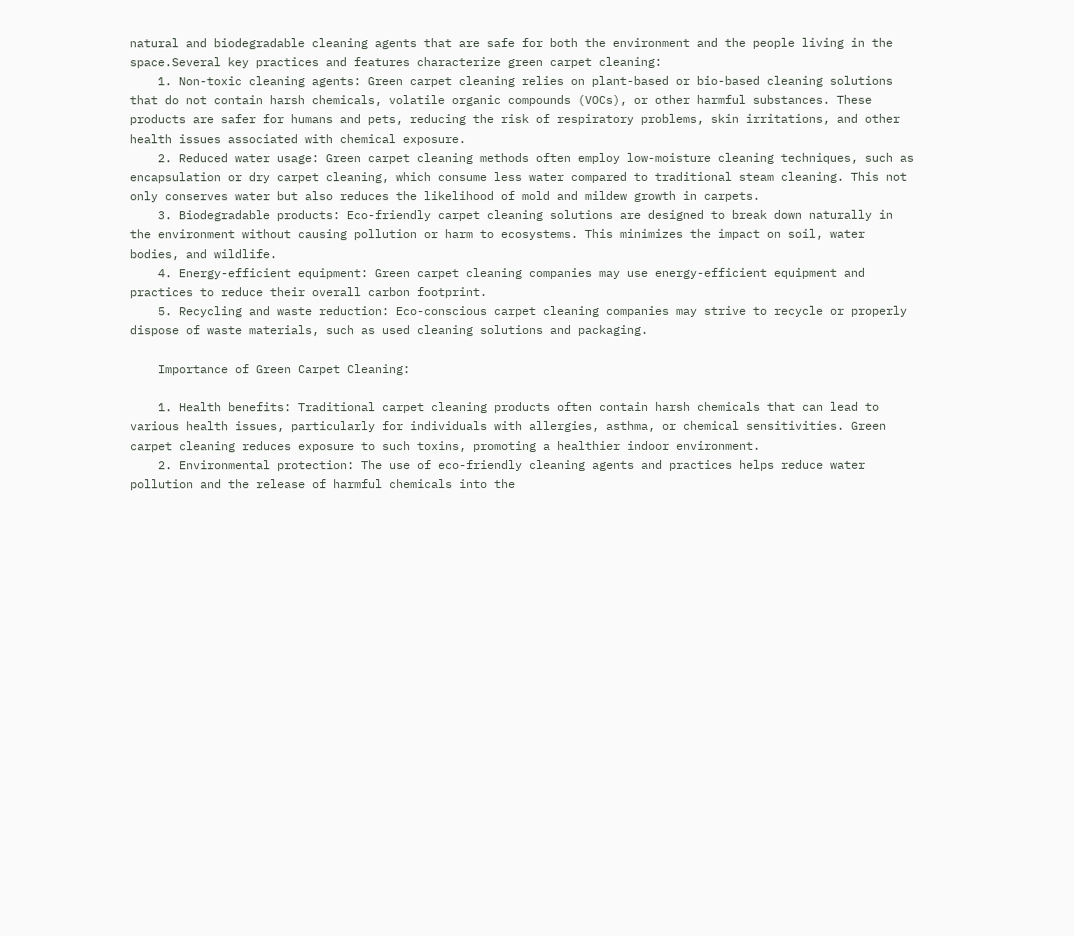natural and biodegradable cleaning agents that are safe for both the environment and the people living in the space.Several key practices and features characterize green carpet cleaning:
    1. Non-toxic cleaning agents: Green carpet cleaning relies on plant-based or bio-based cleaning solutions that do not contain harsh chemicals, volatile organic compounds (VOCs), or other harmful substances. These products are safer for humans and pets, reducing the risk of respiratory problems, skin irritations, and other health issues associated with chemical exposure.
    2. Reduced water usage: Green carpet cleaning methods often employ low-moisture cleaning techniques, such as encapsulation or dry carpet cleaning, which consume less water compared to traditional steam cleaning. This not only conserves water but also reduces the likelihood of mold and mildew growth in carpets.
    3. Biodegradable products: Eco-friendly carpet cleaning solutions are designed to break down naturally in the environment without causing pollution or harm to ecosystems. This minimizes the impact on soil, water bodies, and wildlife.
    4. Energy-efficient equipment: Green carpet cleaning companies may use energy-efficient equipment and practices to reduce their overall carbon footprint.
    5. Recycling and waste reduction: Eco-conscious carpet cleaning companies may strive to recycle or properly dispose of waste materials, such as used cleaning solutions and packaging.

    Importance of Green Carpet Cleaning:

    1. Health benefits: Traditional carpet cleaning products often contain harsh chemicals that can lead to various health issues, particularly for individuals with allergies, asthma, or chemical sensitivities. Green carpet cleaning reduces exposure to such toxins, promoting a healthier indoor environment.
    2. Environmental protection: The use of eco-friendly cleaning agents and practices helps reduce water pollution and the release of harmful chemicals into the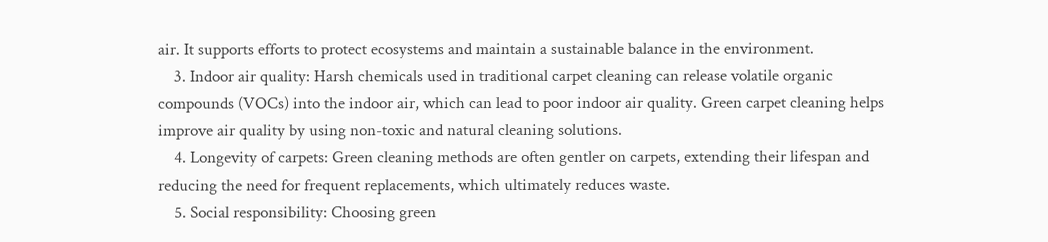air. It supports efforts to protect ecosystems and maintain a sustainable balance in the environment.
    3. Indoor air quality: Harsh chemicals used in traditional carpet cleaning can release volatile organic compounds (VOCs) into the indoor air, which can lead to poor indoor air quality. Green carpet cleaning helps improve air quality by using non-toxic and natural cleaning solutions.
    4. Longevity of carpets: Green cleaning methods are often gentler on carpets, extending their lifespan and reducing the need for frequent replacements, which ultimately reduces waste.
    5. Social responsibility: Choosing green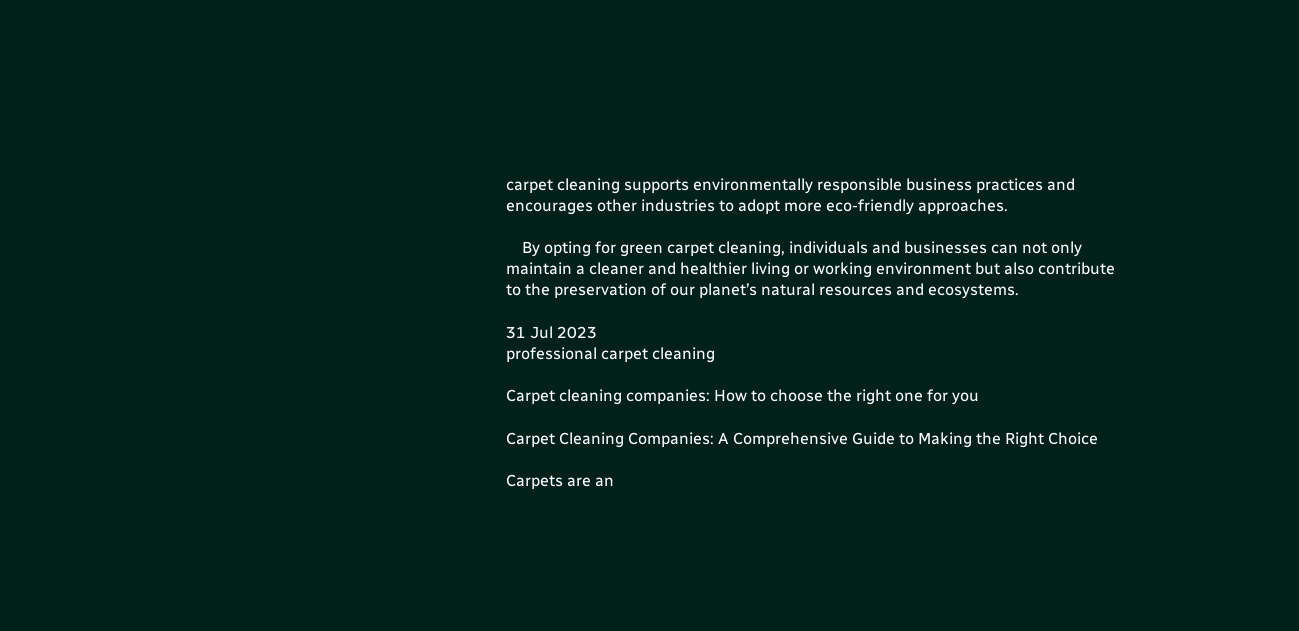carpet cleaning supports environmentally responsible business practices and encourages other industries to adopt more eco-friendly approaches.

    By opting for green carpet cleaning, individuals and businesses can not only maintain a cleaner and healthier living or working environment but also contribute to the preservation of our planet’s natural resources and ecosystems.

31 Jul 2023
professional carpet cleaning

Carpet cleaning companies: How to choose the right one for you

Carpet Cleaning Companies: A Comprehensive Guide to Making the Right Choice

Carpets are an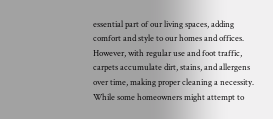essential part of our living spaces, adding comfort and style to our homes and offices. However, with regular use and foot traffic, carpets accumulate dirt, stains, and allergens over time, making proper cleaning a necessity. While some homeowners might attempt to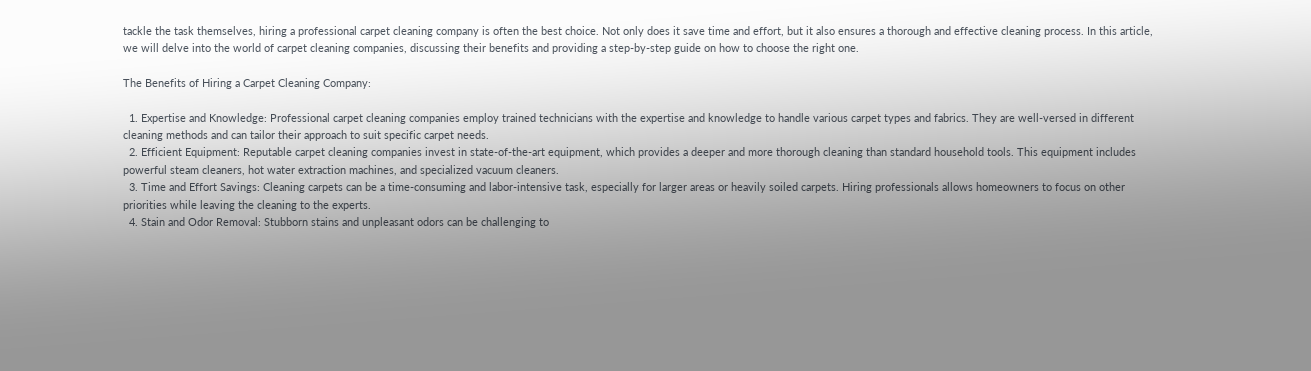tackle the task themselves, hiring a professional carpet cleaning company is often the best choice. Not only does it save time and effort, but it also ensures a thorough and effective cleaning process. In this article, we will delve into the world of carpet cleaning companies, discussing their benefits and providing a step-by-step guide on how to choose the right one.

The Benefits of Hiring a Carpet Cleaning Company:

  1. Expertise and Knowledge: Professional carpet cleaning companies employ trained technicians with the expertise and knowledge to handle various carpet types and fabrics. They are well-versed in different cleaning methods and can tailor their approach to suit specific carpet needs.
  2. Efficient Equipment: Reputable carpet cleaning companies invest in state-of-the-art equipment, which provides a deeper and more thorough cleaning than standard household tools. This equipment includes powerful steam cleaners, hot water extraction machines, and specialized vacuum cleaners.
  3. Time and Effort Savings: Cleaning carpets can be a time-consuming and labor-intensive task, especially for larger areas or heavily soiled carpets. Hiring professionals allows homeowners to focus on other priorities while leaving the cleaning to the experts.
  4. Stain and Odor Removal: Stubborn stains and unpleasant odors can be challenging to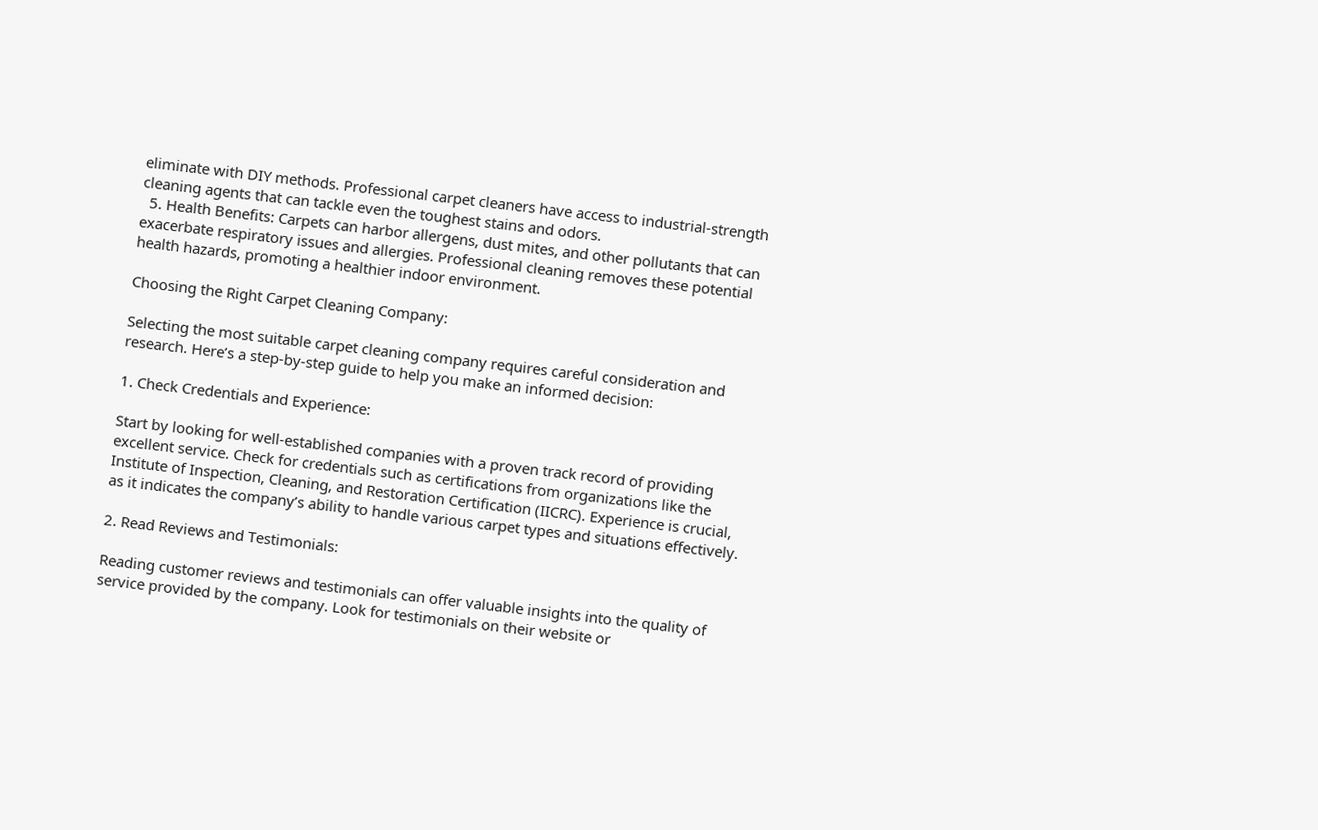eliminate with DIY methods. Professional carpet cleaners have access to industrial-strength cleaning agents that can tackle even the toughest stains and odors.
  5. Health Benefits: Carpets can harbor allergens, dust mites, and other pollutants that can exacerbate respiratory issues and allergies. Professional cleaning removes these potential health hazards, promoting a healthier indoor environment.

Choosing the Right Carpet Cleaning Company:

Selecting the most suitable carpet cleaning company requires careful consideration and research. Here’s a step-by-step guide to help you make an informed decision:

1. Check Credentials and Experience:

Start by looking for well-established companies with a proven track record of providing excellent service. Check for credentials such as certifications from organizations like the Institute of Inspection, Cleaning, and Restoration Certification (IICRC). Experience is crucial, as it indicates the company’s ability to handle various carpet types and situations effectively.

2. Read Reviews and Testimonials:

Reading customer reviews and testimonials can offer valuable insights into the quality of service provided by the company. Look for testimonials on their website or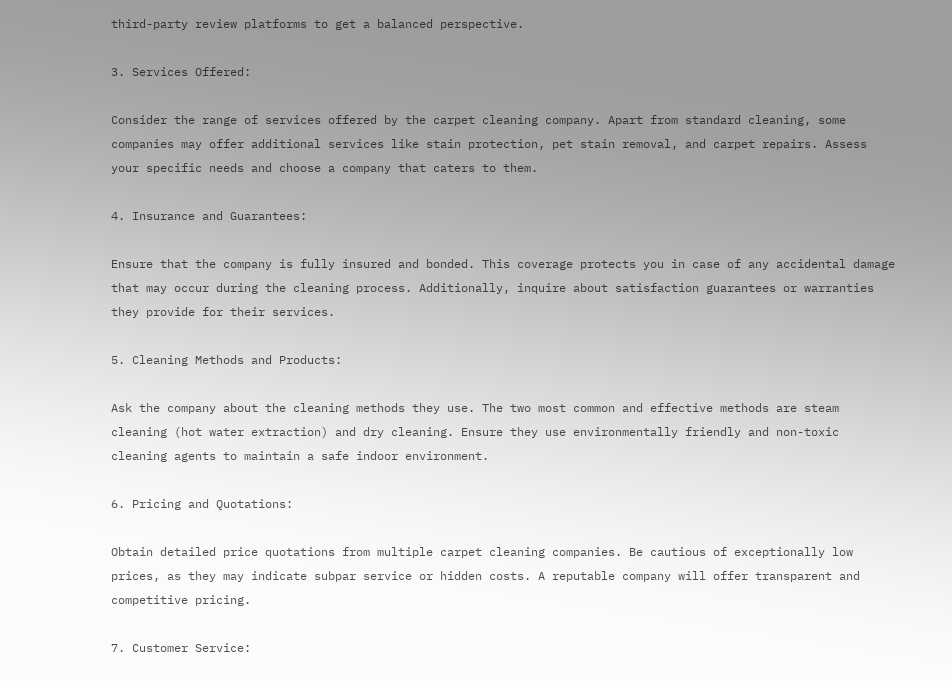third-party review platforms to get a balanced perspective.

3. Services Offered:

Consider the range of services offered by the carpet cleaning company. Apart from standard cleaning, some companies may offer additional services like stain protection, pet stain removal, and carpet repairs. Assess your specific needs and choose a company that caters to them.

4. Insurance and Guarantees:

Ensure that the company is fully insured and bonded. This coverage protects you in case of any accidental damage that may occur during the cleaning process. Additionally, inquire about satisfaction guarantees or warranties they provide for their services.

5. Cleaning Methods and Products:

Ask the company about the cleaning methods they use. The two most common and effective methods are steam cleaning (hot water extraction) and dry cleaning. Ensure they use environmentally friendly and non-toxic cleaning agents to maintain a safe indoor environment.

6. Pricing and Quotations:

Obtain detailed price quotations from multiple carpet cleaning companies. Be cautious of exceptionally low prices, as they may indicate subpar service or hidden costs. A reputable company will offer transparent and competitive pricing.

7. Customer Service: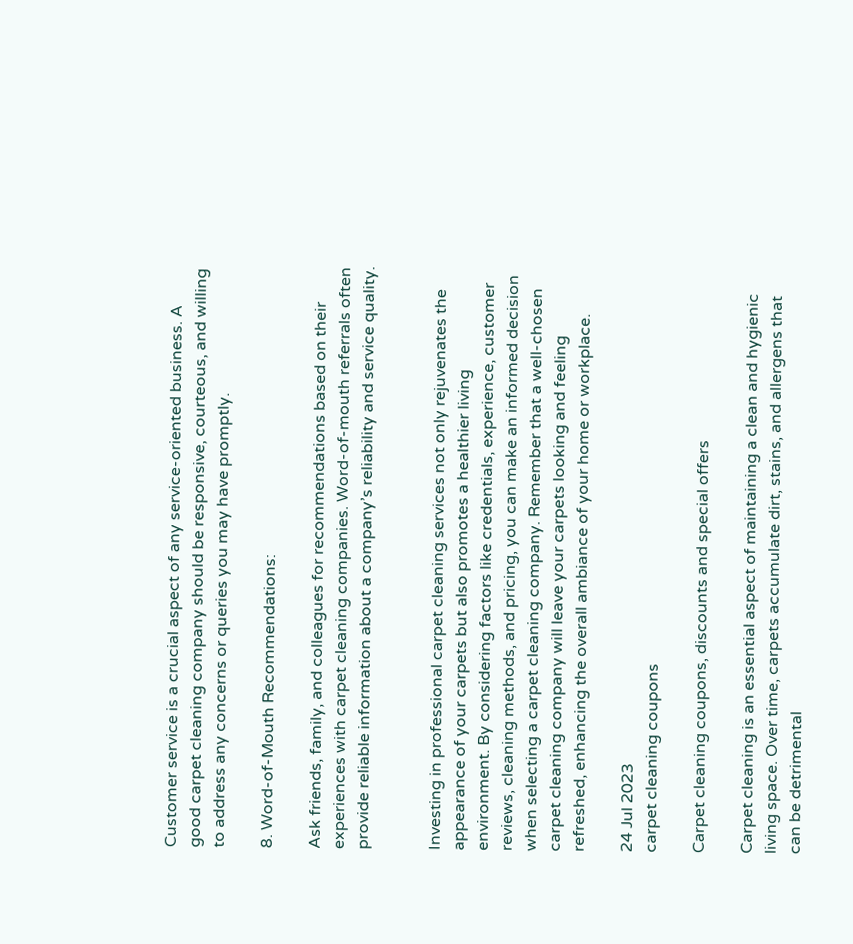Customer service is a crucial aspect of any service-oriented business. A good carpet cleaning company should be responsive, courteous, and willing to address any concerns or queries you may have promptly.

8. Word-of-Mouth Recommendations:

Ask friends, family, and colleagues for recommendations based on their experiences with carpet cleaning companies. Word-of-mouth referrals often provide reliable information about a company’s reliability and service quality.


Investing in professional carpet cleaning services not only rejuvenates the appearance of your carpets but also promotes a healthier living environment. By considering factors like credentials, experience, customer reviews, cleaning methods, and pricing, you can make an informed decision when selecting a carpet cleaning company. Remember that a well-chosen carpet cleaning company will leave your carpets looking and feeling refreshed, enhancing the overall ambiance of your home or workplace.

24 Jul 2023
carpet cleaning coupons

Carpet cleaning coupons, discounts and special offers

Carpet cleaning is an essential aspect of maintaining a clean and hygienic living space. Over time, carpets accumulate dirt, stains, and allergens that can be detrimental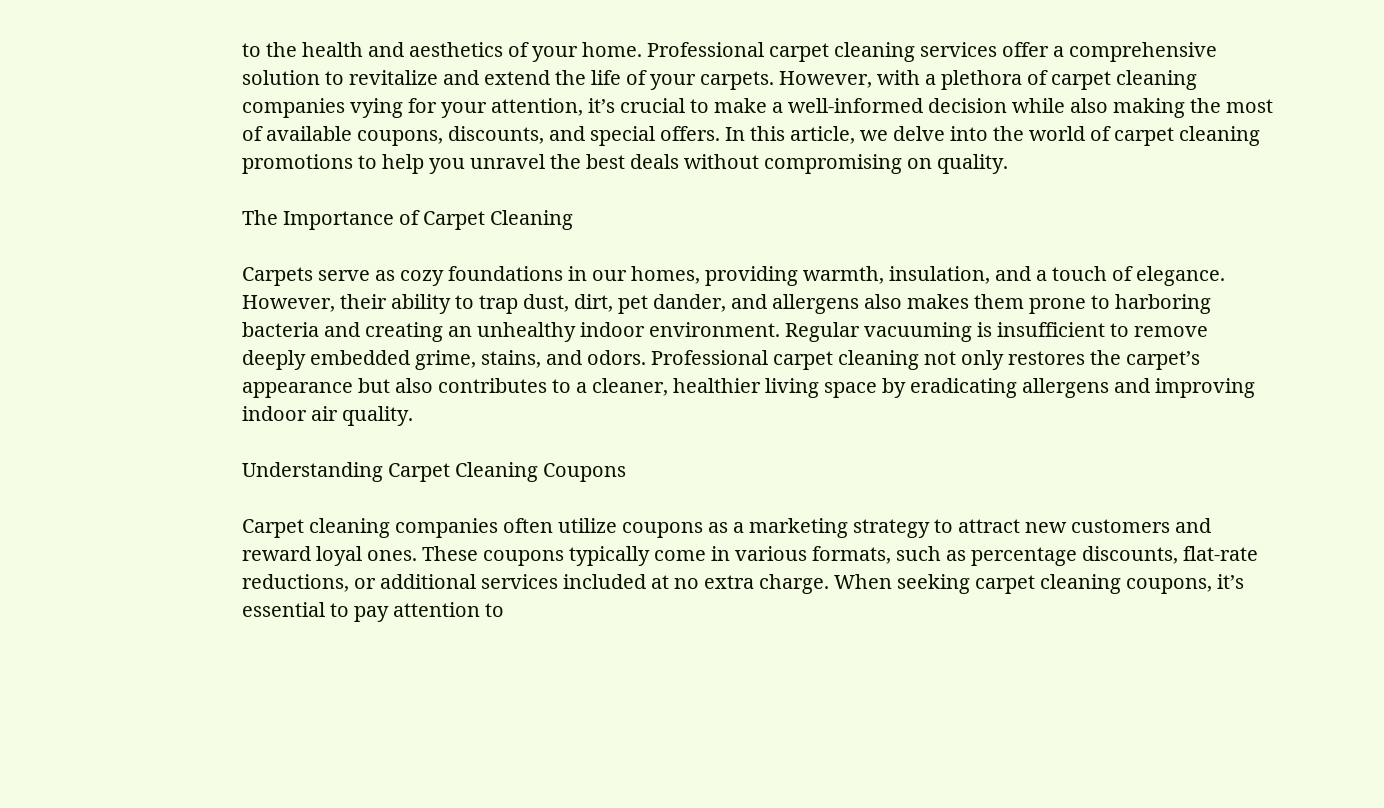to the health and aesthetics of your home. Professional carpet cleaning services offer a comprehensive solution to revitalize and extend the life of your carpets. However, with a plethora of carpet cleaning companies vying for your attention, it’s crucial to make a well-informed decision while also making the most of available coupons, discounts, and special offers. In this article, we delve into the world of carpet cleaning promotions to help you unravel the best deals without compromising on quality.

The Importance of Carpet Cleaning

Carpets serve as cozy foundations in our homes, providing warmth, insulation, and a touch of elegance. However, their ability to trap dust, dirt, pet dander, and allergens also makes them prone to harboring bacteria and creating an unhealthy indoor environment. Regular vacuuming is insufficient to remove deeply embedded grime, stains, and odors. Professional carpet cleaning not only restores the carpet’s appearance but also contributes to a cleaner, healthier living space by eradicating allergens and improving indoor air quality.

Understanding Carpet Cleaning Coupons

Carpet cleaning companies often utilize coupons as a marketing strategy to attract new customers and reward loyal ones. These coupons typically come in various formats, such as percentage discounts, flat-rate reductions, or additional services included at no extra charge. When seeking carpet cleaning coupons, it’s essential to pay attention to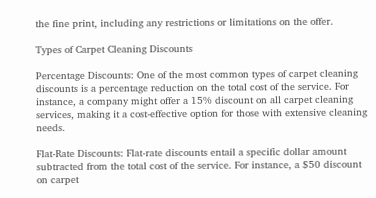the fine print, including any restrictions or limitations on the offer.

Types of Carpet Cleaning Discounts

Percentage Discounts: One of the most common types of carpet cleaning discounts is a percentage reduction on the total cost of the service. For instance, a company might offer a 15% discount on all carpet cleaning services, making it a cost-effective option for those with extensive cleaning needs.

Flat-Rate Discounts: Flat-rate discounts entail a specific dollar amount subtracted from the total cost of the service. For instance, a $50 discount on carpet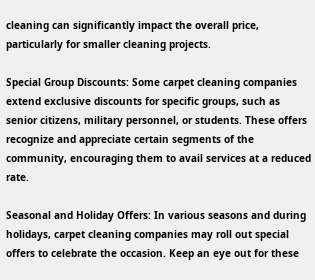cleaning can significantly impact the overall price, particularly for smaller cleaning projects.

Special Group Discounts: Some carpet cleaning companies extend exclusive discounts for specific groups, such as senior citizens, military personnel, or students. These offers recognize and appreciate certain segments of the community, encouraging them to avail services at a reduced rate.

Seasonal and Holiday Offers: In various seasons and during holidays, carpet cleaning companies may roll out special offers to celebrate the occasion. Keep an eye out for these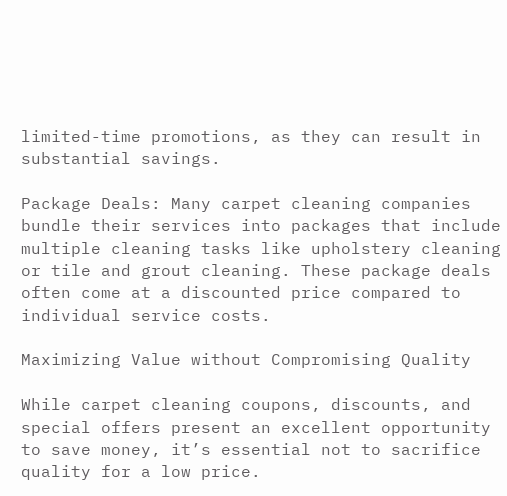limited-time promotions, as they can result in substantial savings.

Package Deals: Many carpet cleaning companies bundle their services into packages that include multiple cleaning tasks like upholstery cleaning or tile and grout cleaning. These package deals often come at a discounted price compared to individual service costs.

Maximizing Value without Compromising Quality

While carpet cleaning coupons, discounts, and special offers present an excellent opportunity to save money, it’s essential not to sacrifice quality for a low price.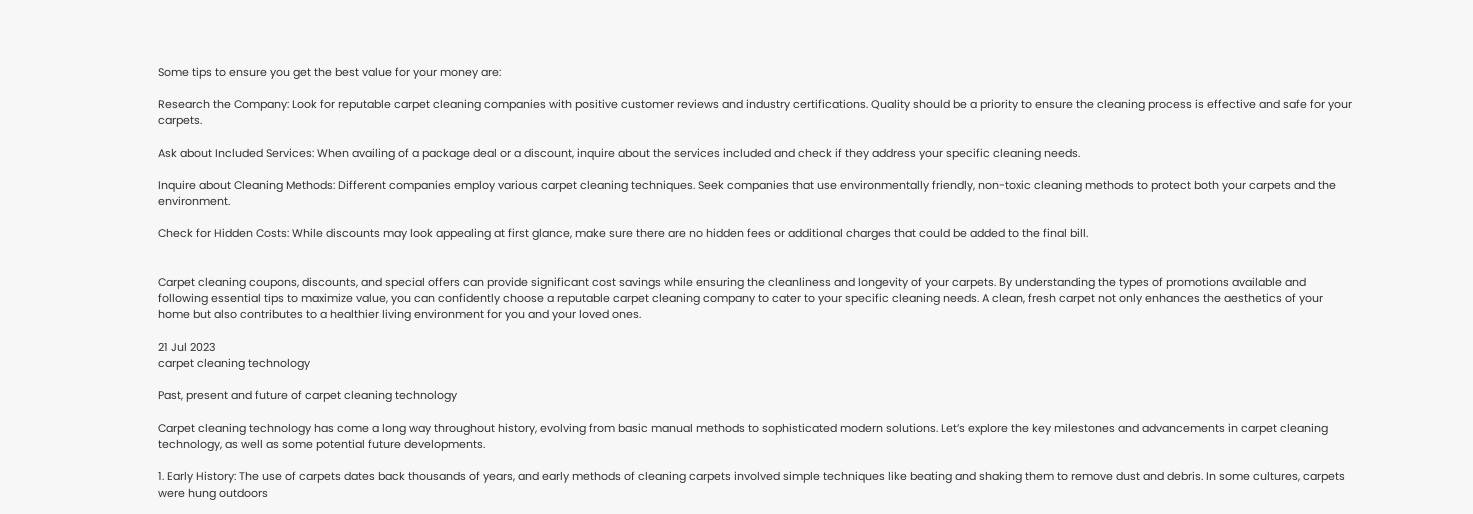Some tips to ensure you get the best value for your money are:

Research the Company: Look for reputable carpet cleaning companies with positive customer reviews and industry certifications. Quality should be a priority to ensure the cleaning process is effective and safe for your carpets.

Ask about Included Services: When availing of a package deal or a discount, inquire about the services included and check if they address your specific cleaning needs.

Inquire about Cleaning Methods: Different companies employ various carpet cleaning techniques. Seek companies that use environmentally friendly, non-toxic cleaning methods to protect both your carpets and the environment.

Check for Hidden Costs: While discounts may look appealing at first glance, make sure there are no hidden fees or additional charges that could be added to the final bill.


Carpet cleaning coupons, discounts, and special offers can provide significant cost savings while ensuring the cleanliness and longevity of your carpets. By understanding the types of promotions available and following essential tips to maximize value, you can confidently choose a reputable carpet cleaning company to cater to your specific cleaning needs. A clean, fresh carpet not only enhances the aesthetics of your home but also contributes to a healthier living environment for you and your loved ones.

21 Jul 2023
carpet cleaning technology

Past, present and future of carpet cleaning technology

Carpet cleaning technology has come a long way throughout history, evolving from basic manual methods to sophisticated modern solutions. Let’s explore the key milestones and advancements in carpet cleaning technology, as well as some potential future developments.

1. Early History: The use of carpets dates back thousands of years, and early methods of cleaning carpets involved simple techniques like beating and shaking them to remove dust and debris. In some cultures, carpets were hung outdoors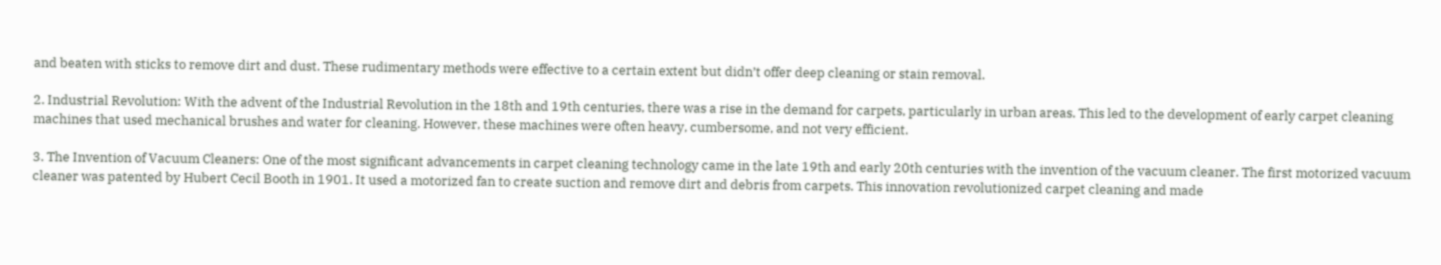and beaten with sticks to remove dirt and dust. These rudimentary methods were effective to a certain extent but didn’t offer deep cleaning or stain removal.

2. Industrial Revolution: With the advent of the Industrial Revolution in the 18th and 19th centuries, there was a rise in the demand for carpets, particularly in urban areas. This led to the development of early carpet cleaning machines that used mechanical brushes and water for cleaning. However, these machines were often heavy, cumbersome, and not very efficient.

3. The Invention of Vacuum Cleaners: One of the most significant advancements in carpet cleaning technology came in the late 19th and early 20th centuries with the invention of the vacuum cleaner. The first motorized vacuum cleaner was patented by Hubert Cecil Booth in 1901. It used a motorized fan to create suction and remove dirt and debris from carpets. This innovation revolutionized carpet cleaning and made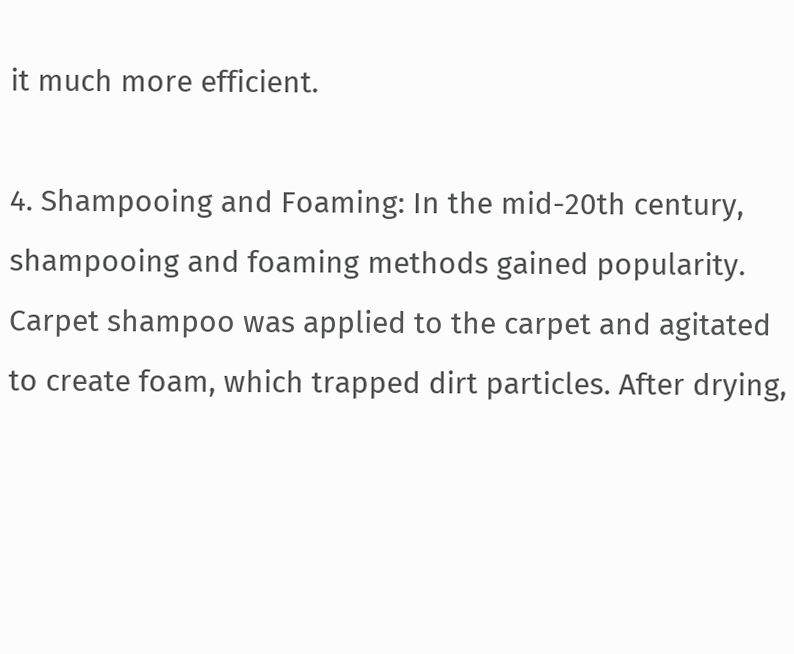it much more efficient.

4. Shampooing and Foaming: In the mid-20th century, shampooing and foaming methods gained popularity. Carpet shampoo was applied to the carpet and agitated to create foam, which trapped dirt particles. After drying,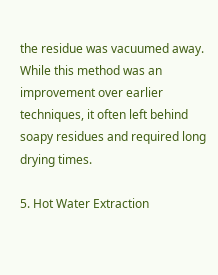the residue was vacuumed away. While this method was an improvement over earlier techniques, it often left behind soapy residues and required long drying times.

5. Hot Water Extraction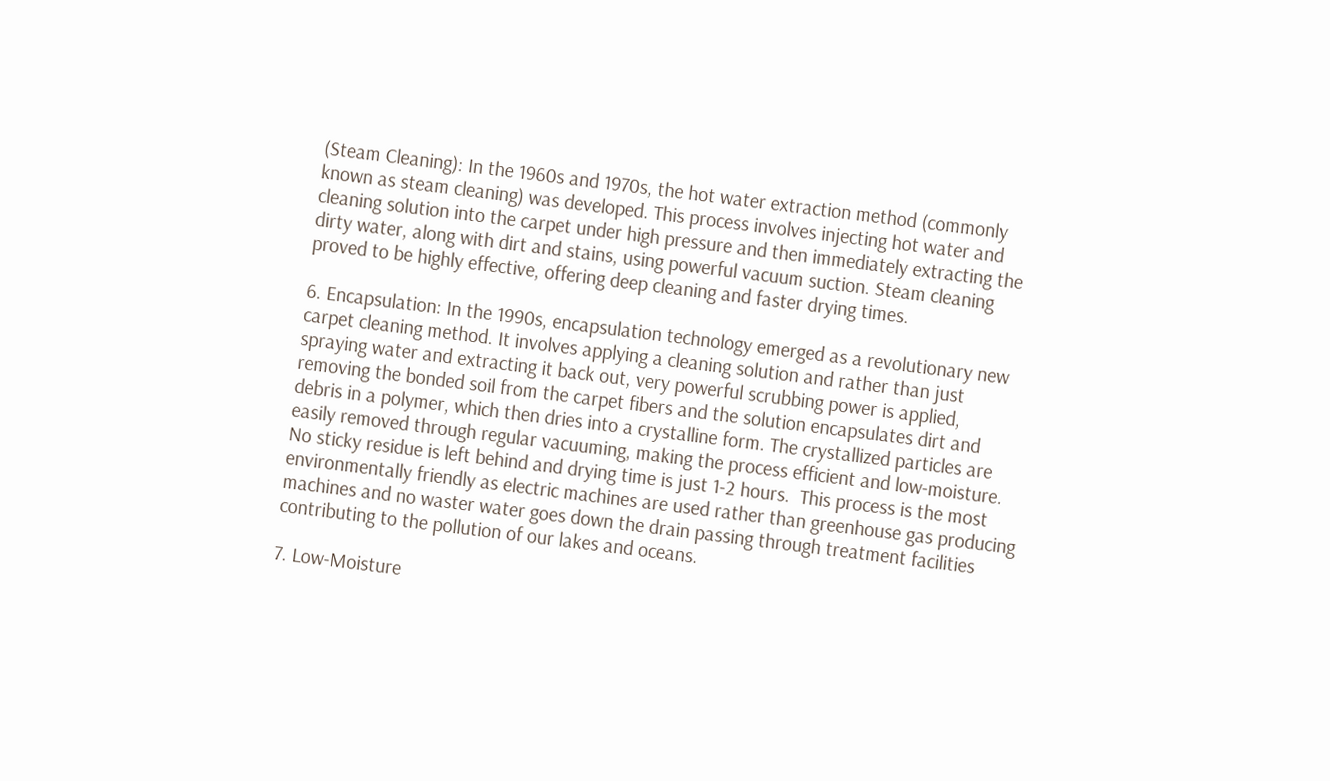(Steam Cleaning): In the 1960s and 1970s, the hot water extraction method (commonly known as steam cleaning) was developed. This process involves injecting hot water and cleaning solution into the carpet under high pressure and then immediately extracting the dirty water, along with dirt and stains, using powerful vacuum suction. Steam cleaning proved to be highly effective, offering deep cleaning and faster drying times.

6. Encapsulation: In the 1990s, encapsulation technology emerged as a revolutionary new carpet cleaning method. It involves applying a cleaning solution and rather than just spraying water and extracting it back out, very powerful scrubbing power is applied, removing the bonded soil from the carpet fibers and the solution encapsulates dirt and debris in a polymer, which then dries into a crystalline form. The crystallized particles are easily removed through regular vacuuming, making the process efficient and low-moisture. No sticky residue is left behind and drying time is just 1-2 hours.  This process is the most environmentally friendly as electric machines are used rather than greenhouse gas producing machines and no waster water goes down the drain passing through treatment facilities contributing to the pollution of our lakes and oceans.

7. Low-Moisture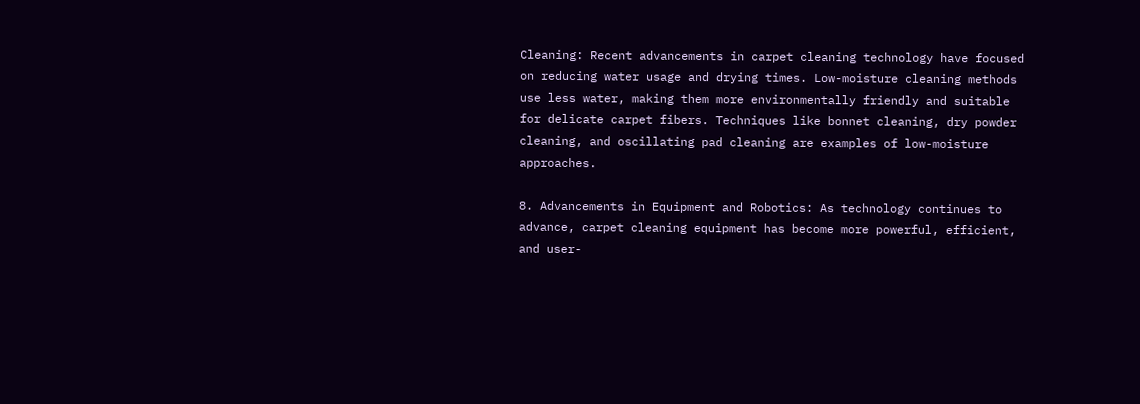Cleaning: Recent advancements in carpet cleaning technology have focused on reducing water usage and drying times. Low-moisture cleaning methods use less water, making them more environmentally friendly and suitable for delicate carpet fibers. Techniques like bonnet cleaning, dry powder cleaning, and oscillating pad cleaning are examples of low-moisture approaches.

8. Advancements in Equipment and Robotics: As technology continues to advance, carpet cleaning equipment has become more powerful, efficient, and user-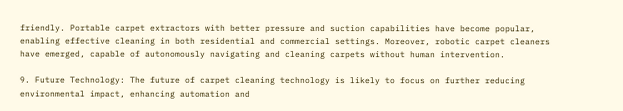friendly. Portable carpet extractors with better pressure and suction capabilities have become popular, enabling effective cleaning in both residential and commercial settings. Moreover, robotic carpet cleaners have emerged, capable of autonomously navigating and cleaning carpets without human intervention.

9. Future Technology: The future of carpet cleaning technology is likely to focus on further reducing environmental impact, enhancing automation and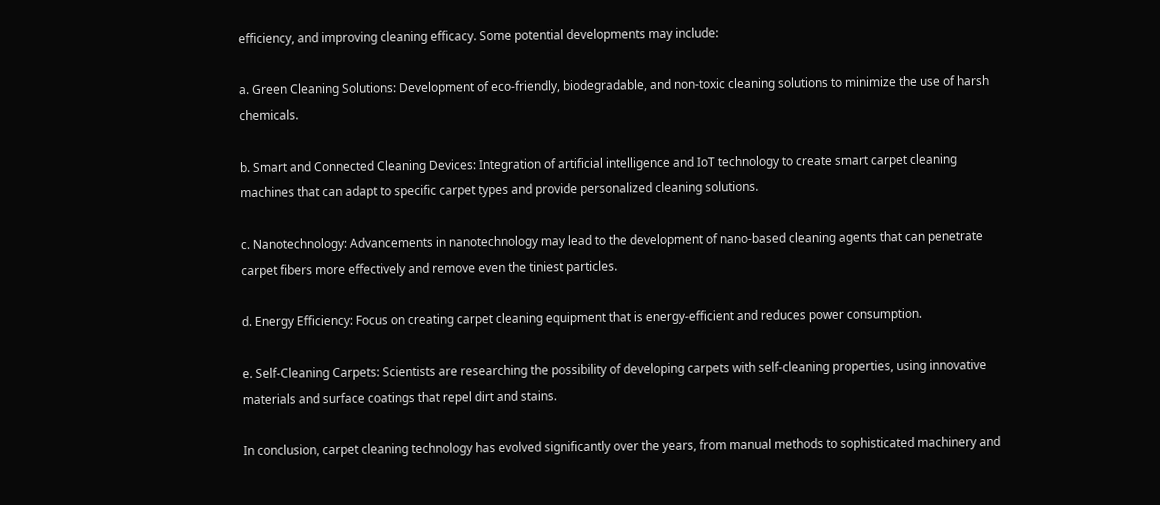efficiency, and improving cleaning efficacy. Some potential developments may include:

a. Green Cleaning Solutions: Development of eco-friendly, biodegradable, and non-toxic cleaning solutions to minimize the use of harsh chemicals.

b. Smart and Connected Cleaning Devices: Integration of artificial intelligence and IoT technology to create smart carpet cleaning machines that can adapt to specific carpet types and provide personalized cleaning solutions.

c. Nanotechnology: Advancements in nanotechnology may lead to the development of nano-based cleaning agents that can penetrate carpet fibers more effectively and remove even the tiniest particles.

d. Energy Efficiency: Focus on creating carpet cleaning equipment that is energy-efficient and reduces power consumption.

e. Self-Cleaning Carpets: Scientists are researching the possibility of developing carpets with self-cleaning properties, using innovative materials and surface coatings that repel dirt and stains.

In conclusion, carpet cleaning technology has evolved significantly over the years, from manual methods to sophisticated machinery and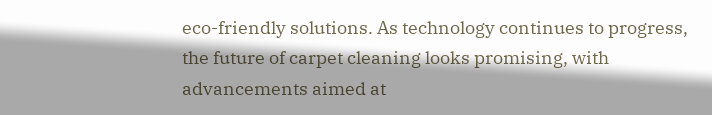eco-friendly solutions. As technology continues to progress, the future of carpet cleaning looks promising, with advancements aimed at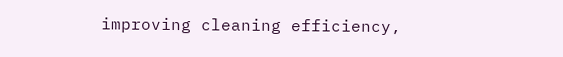improving cleaning efficiency,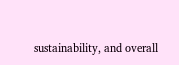sustainability, and overall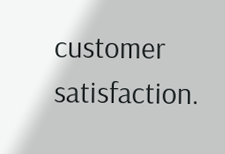customer satisfaction.